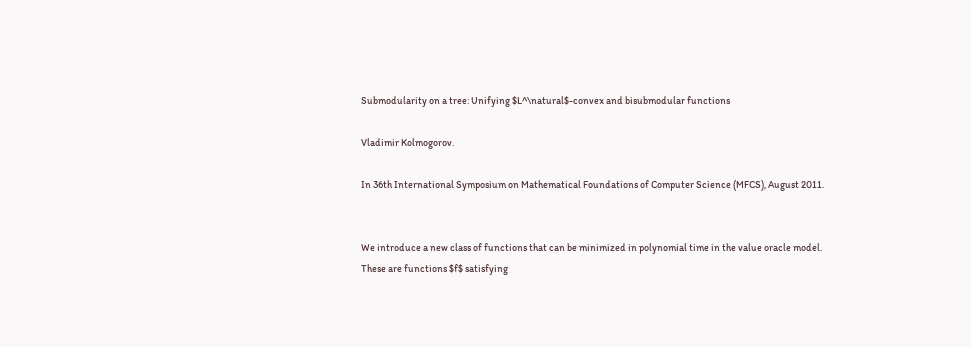Submodularity on a tree: Unifying $L^\natural$-convex and bisubmodular functions

Vladimir Kolmogorov.

In 36th International Symposium on Mathematical Foundations of Computer Science (MFCS), August 2011.


We introduce a new class of functions that can be minimized in polynomial time in the value oracle model. These are functions $f$ satisfying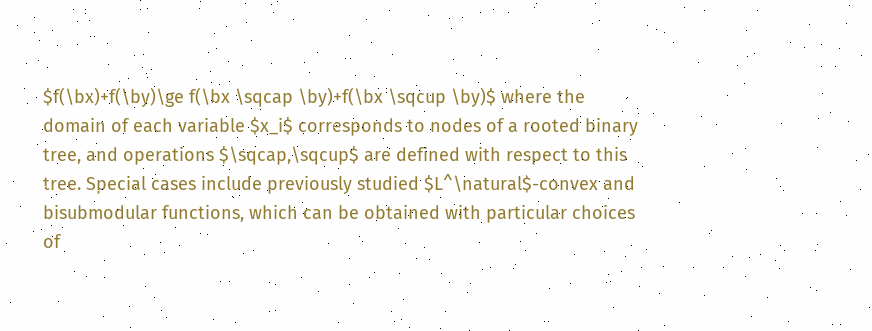$f(\bx)+f(\by)\ge f(\bx \sqcap \by)+f(\bx \sqcup \by)$ where the domain of each variable $x_i$ corresponds to nodes of a rooted binary tree, and operations $\sqcap,\sqcup$ are defined with respect to this tree. Special cases include previously studied $L^\natural$-convex and bisubmodular functions, which can be obtained with particular choices of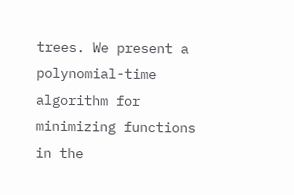trees. We present a polynomial-time algorithm for minimizing functions in the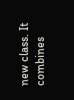new class. It combines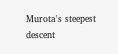Murota's steepest descent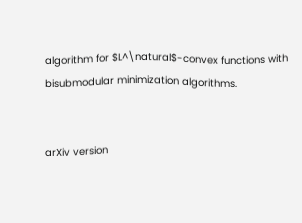algorithm for $L^\natural$-convex functions with bisubmodular minimization algorithms.


arXiv version